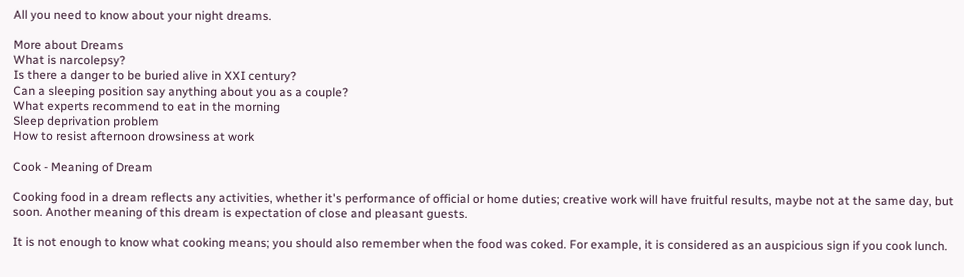All you need to know about your night dreams.

More about Dreams
What is narcolepsy?
Is there a danger to be buried alive in XXI century?
Can a sleeping position say anything about you as a couple?
What experts recommend to eat in the morning
Sleep deprivation problem
How to resist afternoon drowsiness at work

Cook - Meaning of Dream

Cooking food in a dream reflects any activities, whether it's performance of official or home duties; creative work will have fruitful results, maybe not at the same day, but soon. Another meaning of this dream is expectation of close and pleasant guests.

It is not enough to know what cooking means; you should also remember when the food was coked. For example, it is considered as an auspicious sign if you cook lunch.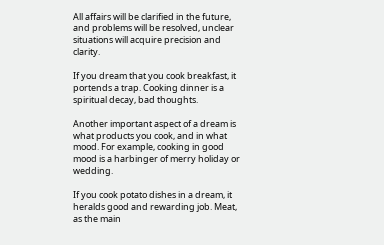All affairs will be clarified in the future, and problems will be resolved, unclear situations will acquire precision and clarity.

If you dream that you cook breakfast, it portends a trap. Cooking dinner is a spiritual decay, bad thoughts.

Another important aspect of a dream is what products you cook, and in what mood. For example, cooking in good mood is a harbinger of merry holiday or wedding.

If you cook potato dishes in a dream, it heralds good and rewarding job. Meat, as the main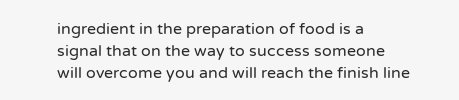ingredient in the preparation of food is a signal that on the way to success someone will overcome you and will reach the finish line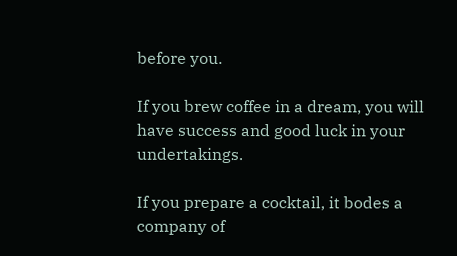before you.

If you brew coffee in a dream, you will have success and good luck in your undertakings.

If you prepare a cocktail, it bodes a company of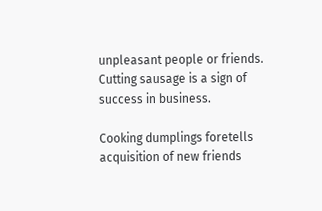unpleasant people or friends. Cutting sausage is a sign of success in business.

Cooking dumplings foretells acquisition of new friends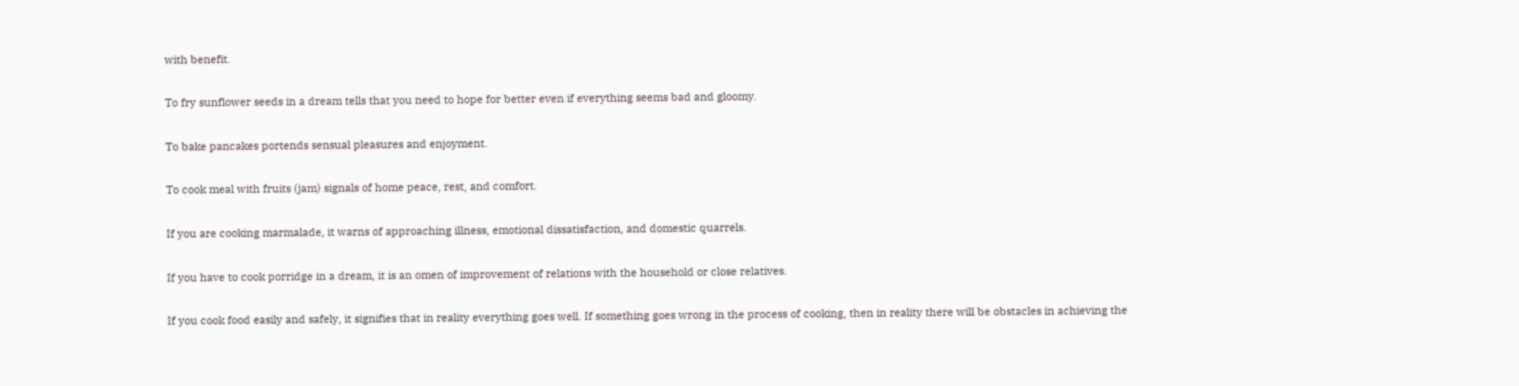with benefit.

To fry sunflower seeds in a dream tells that you need to hope for better even if everything seems bad and gloomy.

To bake pancakes portends sensual pleasures and enjoyment.

To cook meal with fruits (jam) signals of home peace, rest, and comfort.

If you are cooking marmalade, it warns of approaching illness, emotional dissatisfaction, and domestic quarrels.

If you have to cook porridge in a dream, it is an omen of improvement of relations with the household or close relatives.

If you cook food easily and safely, it signifies that in reality everything goes well. If something goes wrong in the process of cooking, then in reality there will be obstacles in achieving the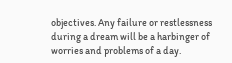objectives. Any failure or restlessness during a dream will be a harbinger of worries and problems of a day.